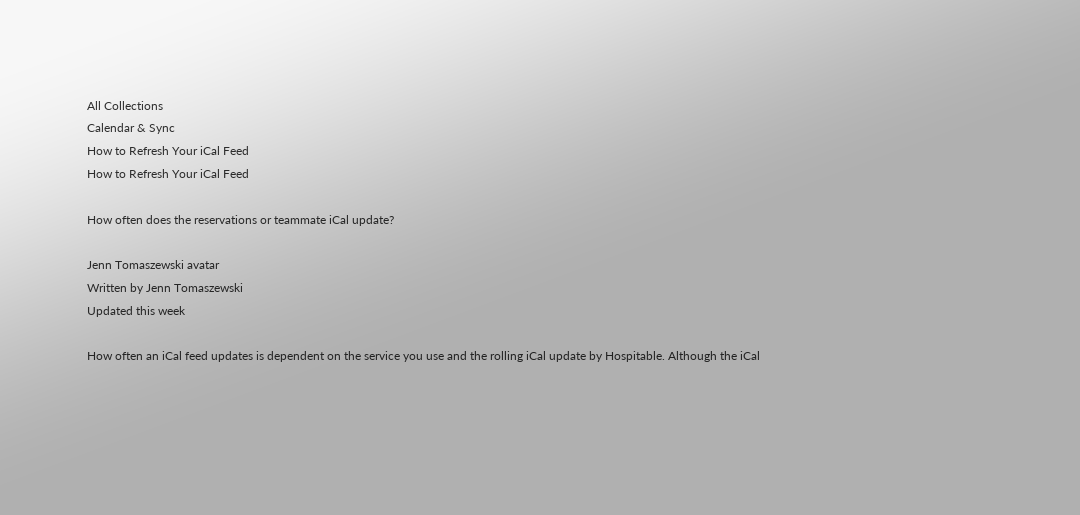All Collections
Calendar & Sync
How to Refresh Your iCal Feed
How to Refresh Your iCal Feed

How often does the reservations or teammate iCal update?

Jenn Tomaszewski avatar
Written by Jenn Tomaszewski
Updated this week

How often an iCal feed updates is dependent on the service you use and the rolling iCal update by Hospitable. Although the iCal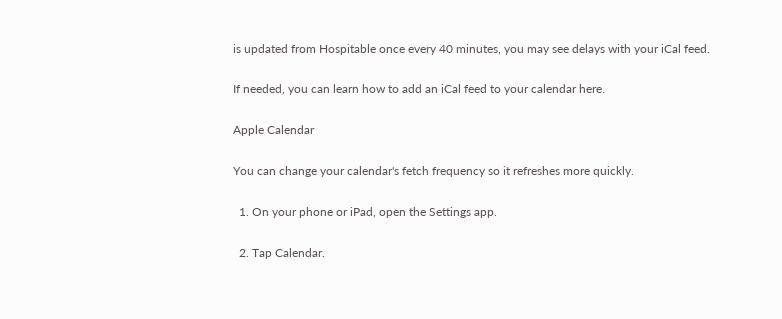is updated from Hospitable once every 40 minutes, you may see delays with your iCal feed.

If needed, you can learn how to add an iCal feed to your calendar here.

Apple Calendar

You can change your calendar's fetch frequency so it refreshes more quickly.

  1. On your phone or iPad, open the Settings app.

  2. Tap Calendar.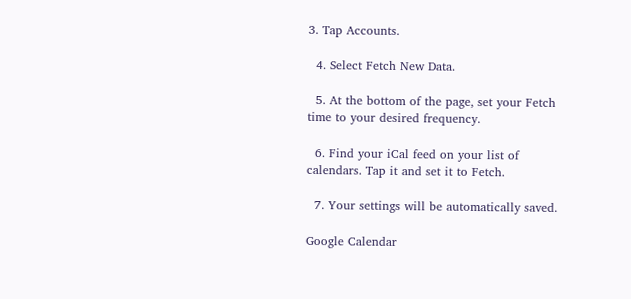3. Tap Accounts.

  4. Select Fetch New Data.

  5. At the bottom of the page, set your Fetch time to your desired frequency.

  6. Find your iCal feed on your list of calendars. Tap it and set it to Fetch.

  7. Your settings will be automatically saved.

Google Calendar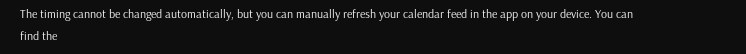The timing cannot be changed automatically, but you can manually refresh your calendar feed in the app on your device. You can find the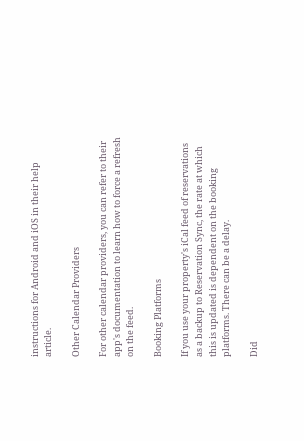instructions for Android and iOS in their help article.

Other Calendar Providers

For other calendar providers, you can refer to their app's documentation to learn how to force a refresh on the feed.

Booking Platforms

If you use your property's iCal feed of reservations as a backup to Reservation Sync, the rate at which this is updated is dependent on the booking platforms. There can be a delay.

Did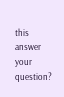this answer your question?